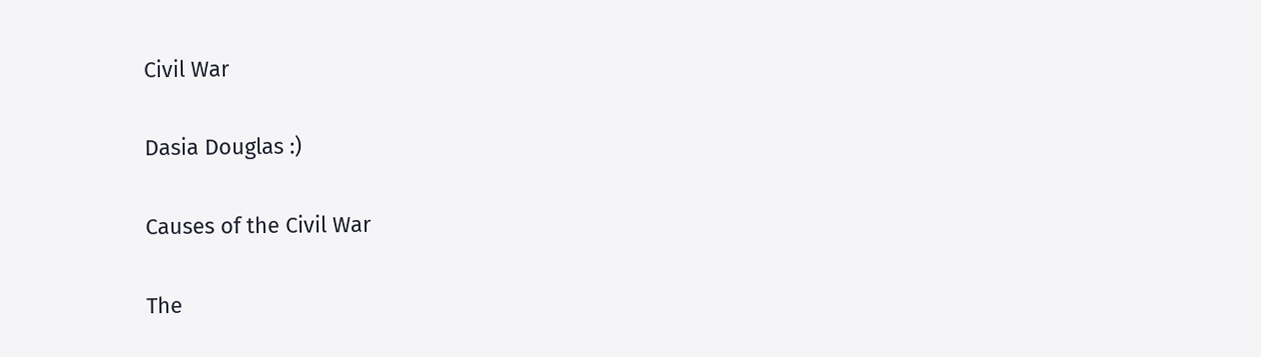Civil War

Dasia Douglas :)

Causes of the Civil War

The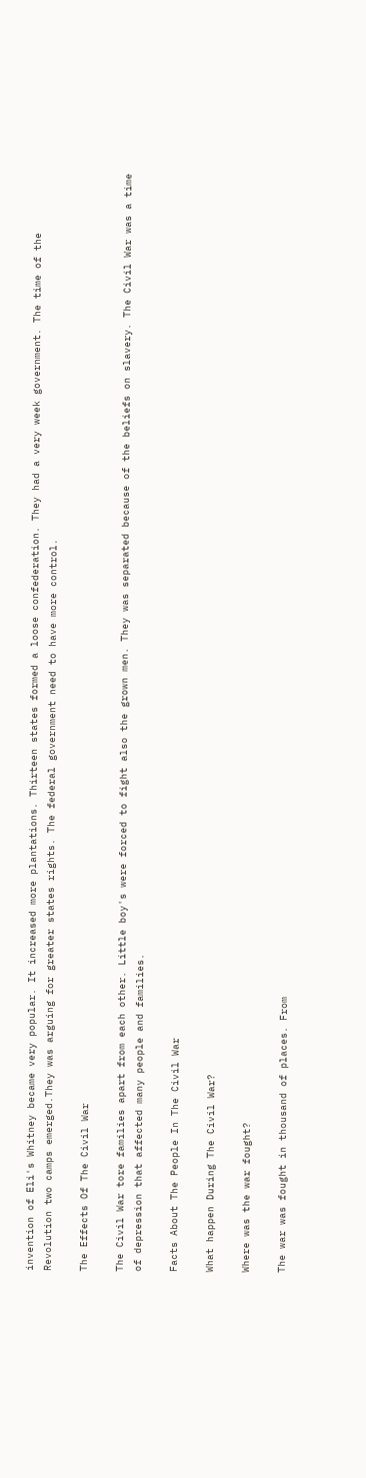invention of Eli's Whitney became very popular. It increased more plantations. Thirteen states formed a loose confederation. They had a very week government. The time of the Revolution two camps emerged.They was arguing for greater states rights. The federal government need to have more control.

The Effects Of The Civil War

The Civil War tore families apart from each other. Little boy's were forced to fight also the grown men. They was separated because of the beliefs on slavery. The Civil War was a time of depression that affected many people and families.

Facts About The People In The Civil War

What happen During The Civil War?

Where was the war fought?

The war was fought in thousand of places. From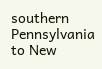southern Pennsylvania to New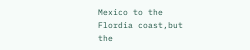Mexico to the Flordia coast,but the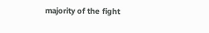majority of the fight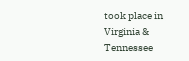took place in Virginia & Tennessee